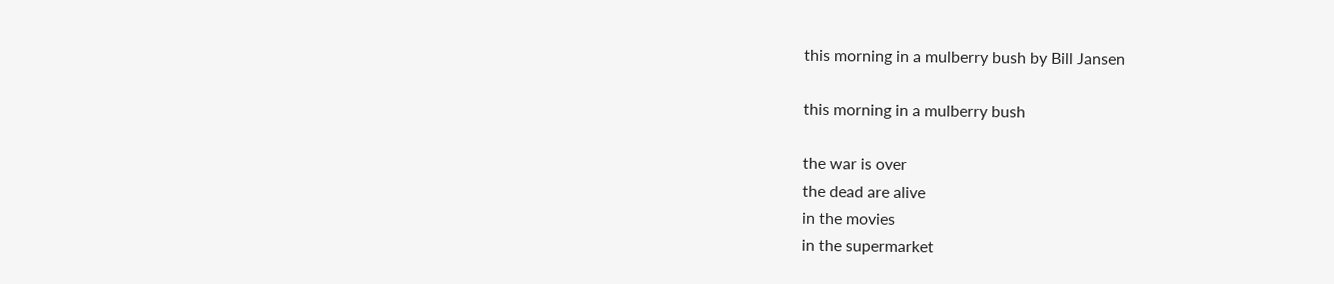this morning in a mulberry bush by Bill Jansen

this morning in a mulberry bush

the war is over
the dead are alive
in the movies
in the supermarket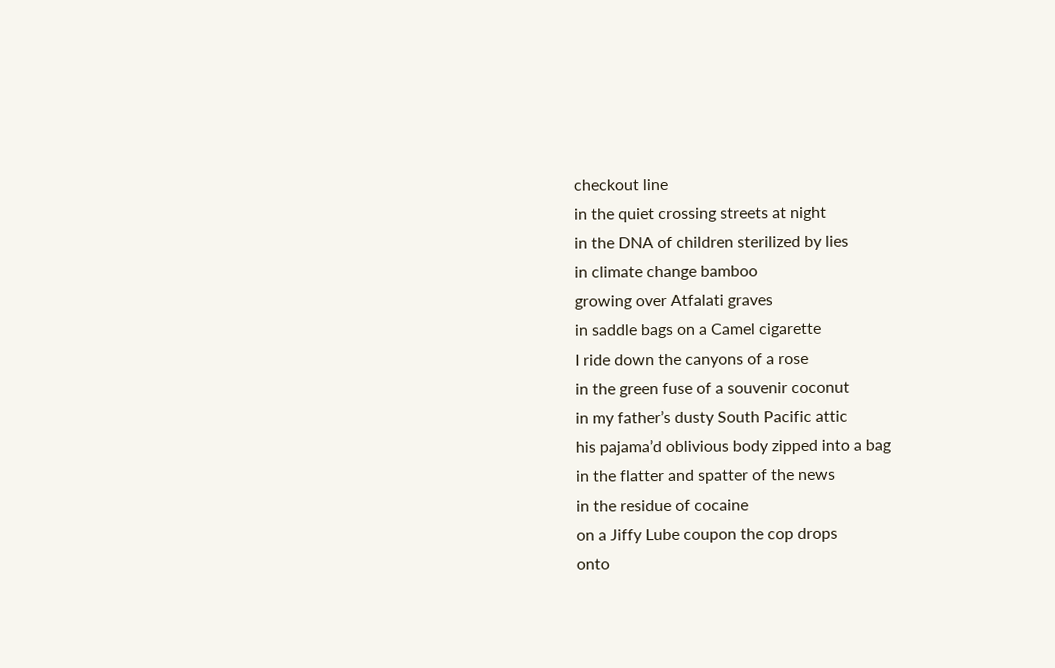checkout line
in the quiet crossing streets at night
in the DNA of children sterilized by lies
in climate change bamboo
growing over Atfalati graves
in saddle bags on a Camel cigarette
I ride down the canyons of a rose
in the green fuse of a souvenir coconut
in my father’s dusty South Pacific attic
his pajama’d oblivious body zipped into a bag
in the flatter and spatter of the news
in the residue of cocaine
on a Jiffy Lube coupon the cop drops
onto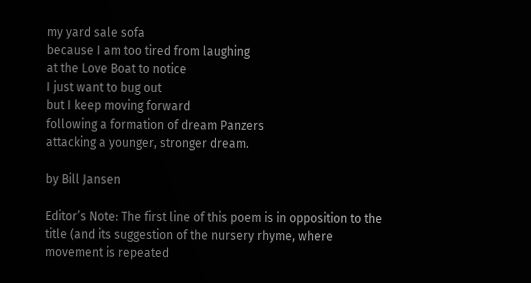my yard sale sofa
because I am too tired from laughing
at the Love Boat to notice
I just want to bug out
but I keep moving forward
following a formation of dream Panzers
attacking a younger, stronger dream.

by Bill Jansen

Editor’s Note: The first line of this poem is in opposition to the title (and its suggestion of the nursery rhyme, where movement is repeated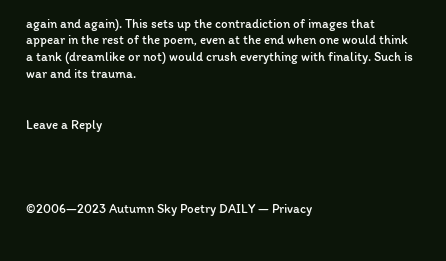again and again). This sets up the contradiction of images that appear in the rest of the poem, even at the end when one would think a tank (dreamlike or not) would crush everything with finality. Such is war and its trauma.


Leave a Reply




©2006—2023 Autumn Sky Poetry DAILY — Privacy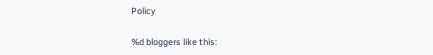Policy

%d bloggers like this: